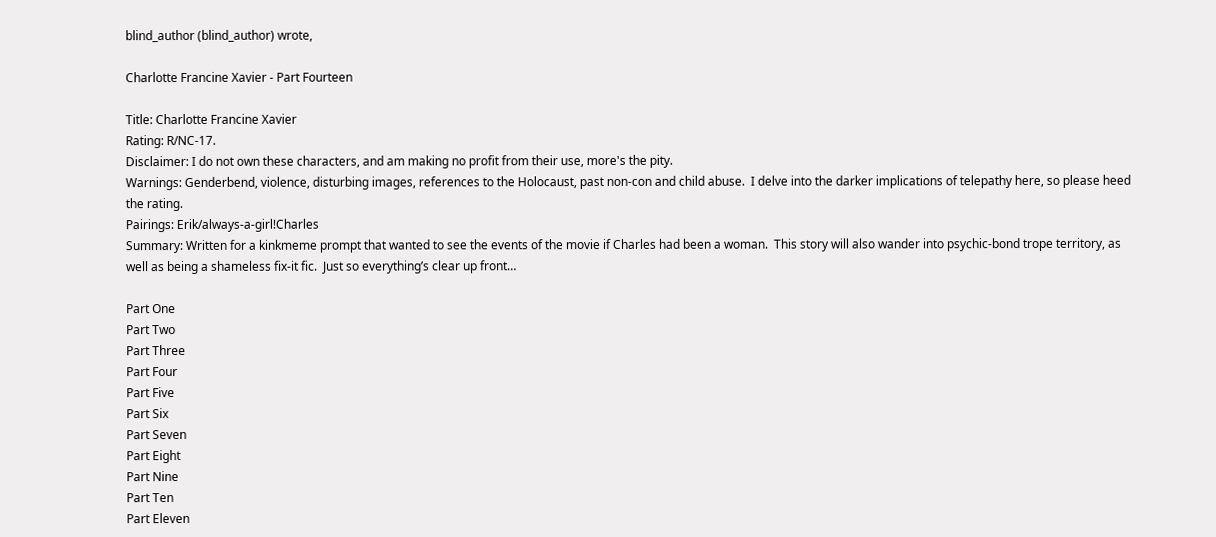blind_author (blind_author) wrote,

Charlotte Francine Xavier - Part Fourteen

Title: Charlotte Francine Xavier
Rating: R/NC-17.
Disclaimer: I do not own these characters, and am making no profit from their use, more's the pity.
Warnings: Genderbend, violence, disturbing images, references to the Holocaust, past non-con and child abuse.  I delve into the darker implications of telepathy here, so please heed the rating.
Pairings: Erik/always-a-girl!Charles
Summary: Written for a kinkmeme prompt that wanted to see the events of the movie if Charles had been a woman.  This story will also wander into psychic-bond trope territory, as well as being a shameless fix-it fic.  Just so everything’s clear up front…

Part One
Part Two
Part Three
Part Four
Part Five
Part Six
Part Seven
Part Eight
Part Nine
Part Ten
Part Eleven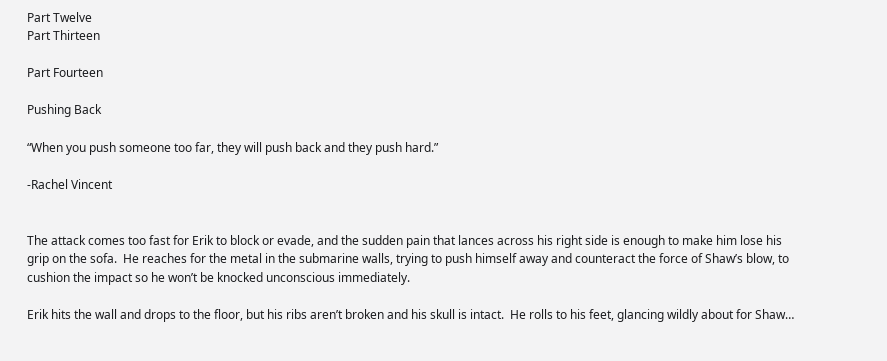Part Twelve
Part Thirteen

Part Fourteen

Pushing Back

“When you push someone too far, they will push back and they push hard.”

-Rachel Vincent


The attack comes too fast for Erik to block or evade, and the sudden pain that lances across his right side is enough to make him lose his grip on the sofa.  He reaches for the metal in the submarine walls, trying to push himself away and counteract the force of Shaw’s blow, to cushion the impact so he won’t be knocked unconscious immediately.

Erik hits the wall and drops to the floor, but his ribs aren’t broken and his skull is intact.  He rolls to his feet, glancing wildly about for Shaw…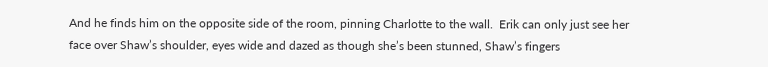And he finds him on the opposite side of the room, pinning Charlotte to the wall.  Erik can only just see her face over Shaw’s shoulder, eyes wide and dazed as though she’s been stunned, Shaw’s fingers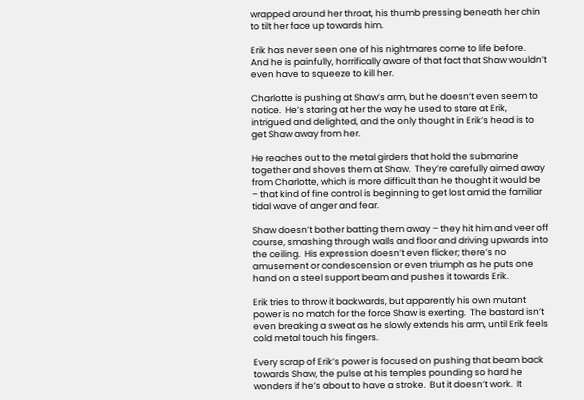wrapped around her throat, his thumb pressing beneath her chin to tilt her face up towards him.

Erik has never seen one of his nightmares come to life before.  And he is painfully, horrifically aware of that fact that Shaw wouldn’t even have to squeeze to kill her.

Charlotte is pushing at Shaw’s arm, but he doesn’t even seem to notice.  He’s staring at her the way he used to stare at Erik, intrigued and delighted, and the only thought in Erik’s head is to get Shaw away from her.

He reaches out to the metal girders that hold the submarine together and shoves them at Shaw.  They’re carefully aimed away from Charlotte, which is more difficult than he thought it would be – that kind of fine control is beginning to get lost amid the familiar tidal wave of anger and fear.

Shaw doesn’t bother batting them away – they hit him and veer off course, smashing through walls and floor and driving upwards into the ceiling.  His expression doesn’t even flicker; there’s no amusement or condescension or even triumph as he puts one hand on a steel support beam and pushes it towards Erik.

Erik tries to throw it backwards, but apparently his own mutant power is no match for the force Shaw is exerting.  The bastard isn’t even breaking a sweat as he slowly extends his arm, until Erik feels cold metal touch his fingers.

Every scrap of Erik’s power is focused on pushing that beam back towards Shaw, the pulse at his temples pounding so hard he wonders if he’s about to have a stroke.  But it doesn’t work.  It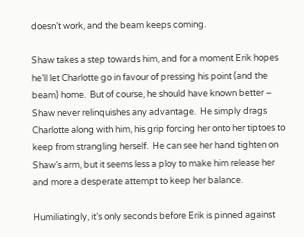doesn’t work, and the beam keeps coming.

Shaw takes a step towards him, and for a moment Erik hopes he’ll let Charlotte go in favour of pressing his point (and the beam) home.  But of course, he should have known better – Shaw never relinquishes any advantage.  He simply drags Charlotte along with him, his grip forcing her onto her tiptoes to keep from strangling herself.  He can see her hand tighten on Shaw’s arm, but it seems less a ploy to make him release her and more a desperate attempt to keep her balance.

Humiliatingly, it’s only seconds before Erik is pinned against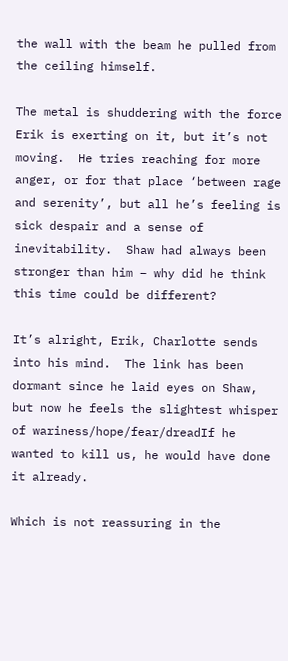the wall with the beam he pulled from the ceiling himself.

The metal is shuddering with the force Erik is exerting on it, but it’s not moving.  He tries reaching for more anger, or for that place ‘between rage and serenity’, but all he’s feeling is sick despair and a sense of inevitability.  Shaw had always been stronger than him – why did he think this time could be different?

It’s alright, Erik, Charlotte sends into his mind.  The link has been dormant since he laid eyes on Shaw, but now he feels the slightest whisper of wariness/hope/fear/dreadIf he wanted to kill us, he would have done it already.

Which is not reassuring in the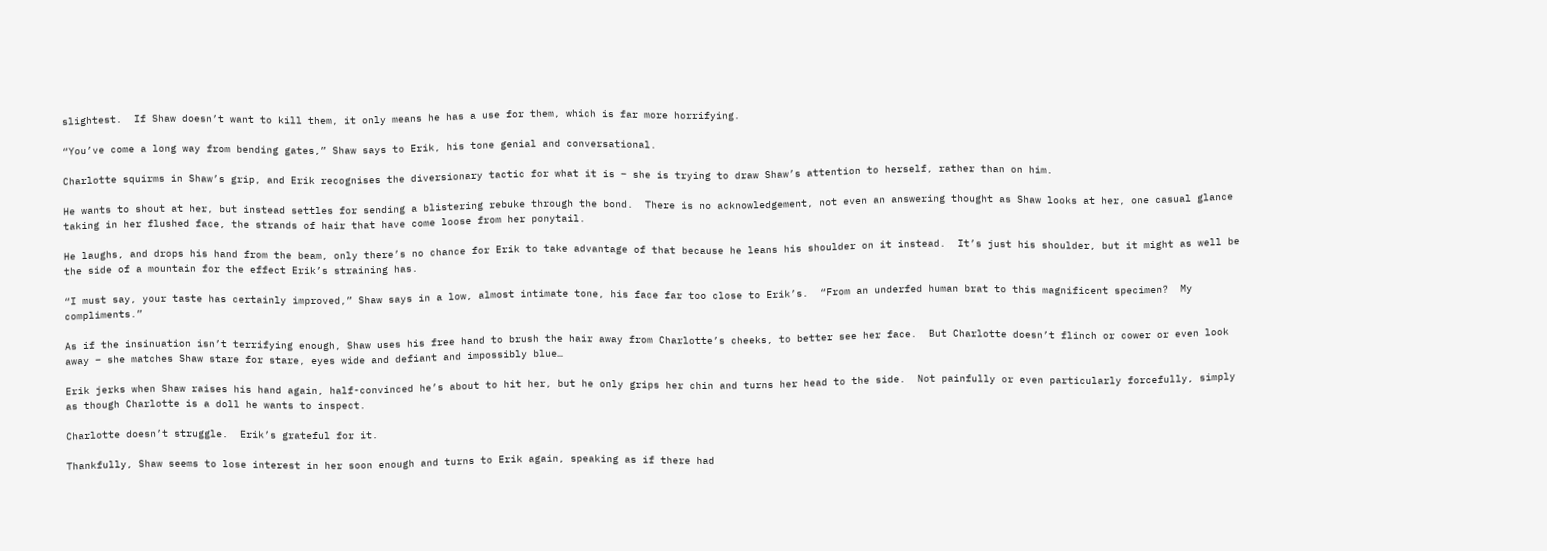slightest.  If Shaw doesn’t want to kill them, it only means he has a use for them, which is far more horrifying.

“You’ve come a long way from bending gates,” Shaw says to Erik, his tone genial and conversational.

Charlotte squirms in Shaw’s grip, and Erik recognises the diversionary tactic for what it is – she is trying to draw Shaw’s attention to herself, rather than on him.

He wants to shout at her, but instead settles for sending a blistering rebuke through the bond.  There is no acknowledgement, not even an answering thought as Shaw looks at her, one casual glance taking in her flushed face, the strands of hair that have come loose from her ponytail.

He laughs, and drops his hand from the beam, only there’s no chance for Erik to take advantage of that because he leans his shoulder on it instead.  It’s just his shoulder, but it might as well be the side of a mountain for the effect Erik’s straining has.

“I must say, your taste has certainly improved,” Shaw says in a low, almost intimate tone, his face far too close to Erik’s.  “From an underfed human brat to this magnificent specimen?  My compliments.”

As if the insinuation isn’t terrifying enough, Shaw uses his free hand to brush the hair away from Charlotte’s cheeks, to better see her face.  But Charlotte doesn’t flinch or cower or even look away – she matches Shaw stare for stare, eyes wide and defiant and impossibly blue…

Erik jerks when Shaw raises his hand again, half-convinced he’s about to hit her, but he only grips her chin and turns her head to the side.  Not painfully or even particularly forcefully, simply as though Charlotte is a doll he wants to inspect.

Charlotte doesn’t struggle.  Erik’s grateful for it.

Thankfully, Shaw seems to lose interest in her soon enough and turns to Erik again, speaking as if there had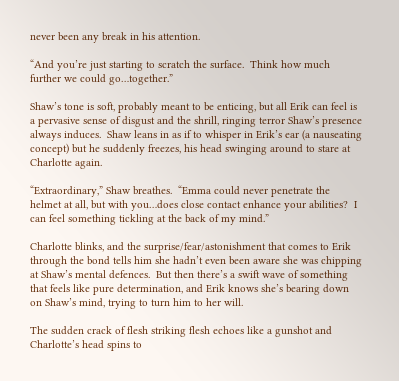never been any break in his attention.

“And you’re just starting to scratch the surface.  Think how much further we could go…together.”

Shaw’s tone is soft, probably meant to be enticing, but all Erik can feel is a pervasive sense of disgust and the shrill, ringing terror Shaw’s presence always induces.  Shaw leans in as if to whisper in Erik’s ear (a nauseating concept) but he suddenly freezes, his head swinging around to stare at Charlotte again.

“Extraordinary,” Shaw breathes.  “Emma could never penetrate the helmet at all, but with you…does close contact enhance your abilities?  I can feel something tickling at the back of my mind.”

Charlotte blinks, and the surprise/fear/astonishment that comes to Erik through the bond tells him she hadn’t even been aware she was chipping at Shaw’s mental defences.  But then there’s a swift wave of something that feels like pure determination, and Erik knows she’s bearing down on Shaw’s mind, trying to turn him to her will.

The sudden crack of flesh striking flesh echoes like a gunshot and Charlotte’s head spins to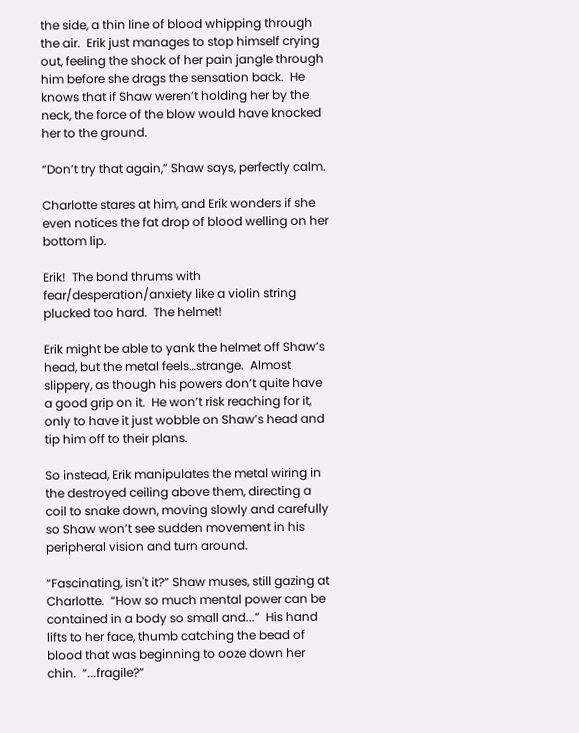the side, a thin line of blood whipping through the air.  Erik just manages to stop himself crying out, feeling the shock of her pain jangle through him before she drags the sensation back.  He knows that if Shaw weren’t holding her by the neck, the force of the blow would have knocked her to the ground.

“Don’t try that again,” Shaw says, perfectly calm.

Charlotte stares at him, and Erik wonders if she even notices the fat drop of blood welling on her bottom lip.

Erik!  The bond thrums with fear/desperation/anxiety like a violin string plucked too hard.  The helmet!

Erik might be able to yank the helmet off Shaw’s head, but the metal feels…strange.  Almost slippery, as though his powers don’t quite have a good grip on it.  He won’t risk reaching for it, only to have it just wobble on Shaw’s head and tip him off to their plans.

So instead, Erik manipulates the metal wiring in the destroyed ceiling above them, directing a coil to snake down, moving slowly and carefully so Shaw won’t see sudden movement in his peripheral vision and turn around.

“Fascinating, isn't it?” Shaw muses, still gazing at Charlotte.  “How so much mental power can be contained in a body so small and...”  His hand lifts to her face, thumb catching the bead of blood that was beginning to ooze down her chin.  “...fragile?”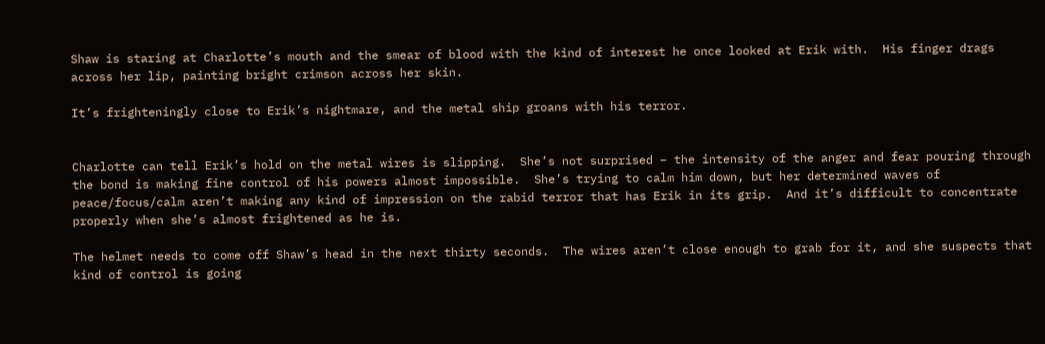Shaw is staring at Charlotte’s mouth and the smear of blood with the kind of interest he once looked at Erik with.  His finger drags across her lip, painting bright crimson across her skin.

It’s frighteningly close to Erik’s nightmare, and the metal ship groans with his terror.


Charlotte can tell Erik’s hold on the metal wires is slipping.  She’s not surprised – the intensity of the anger and fear pouring through the bond is making fine control of his powers almost impossible.  She’s trying to calm him down, but her determined waves of peace/focus/calm aren’t making any kind of impression on the rabid terror that has Erik in its grip.  And it’s difficult to concentrate properly when she’s almost frightened as he is.

The helmet needs to come off Shaw’s head in the next thirty seconds.  The wires aren’t close enough to grab for it, and she suspects that kind of control is going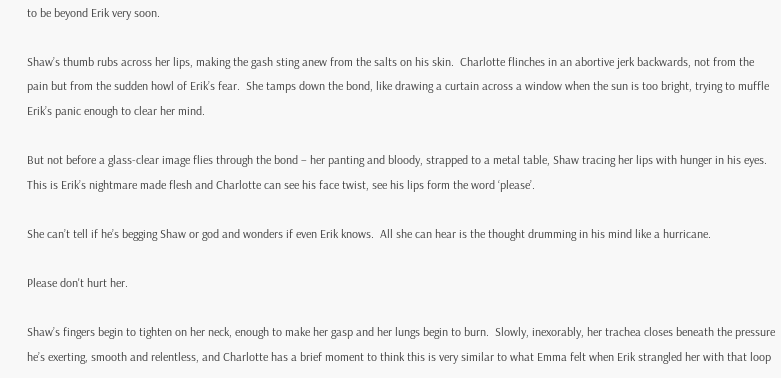to be beyond Erik very soon.

Shaw’s thumb rubs across her lips, making the gash sting anew from the salts on his skin.  Charlotte flinches in an abortive jerk backwards, not from the pain but from the sudden howl of Erik’s fear.  She tamps down the bond, like drawing a curtain across a window when the sun is too bright, trying to muffle Erik’s panic enough to clear her mind.

But not before a glass-clear image flies through the bond – her panting and bloody, strapped to a metal table, Shaw tracing her lips with hunger in his eyes.  This is Erik’s nightmare made flesh and Charlotte can see his face twist, see his lips form the word ‘please’.

She can’t tell if he’s begging Shaw or god and wonders if even Erik knows.  All she can hear is the thought drumming in his mind like a hurricane.

Please don't hurt her.

Shaw’s fingers begin to tighten on her neck, enough to make her gasp and her lungs begin to burn.  Slowly, inexorably, her trachea closes beneath the pressure he’s exerting, smooth and relentless, and Charlotte has a brief moment to think this is very similar to what Emma felt when Erik strangled her with that loop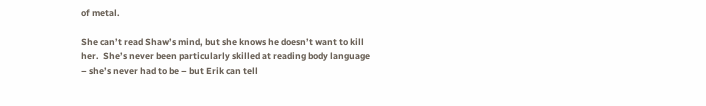of metal.

She can’t read Shaw’s mind, but she knows he doesn’t want to kill her.  She’s never been particularly skilled at reading body language – she’s never had to be – but Erik can tell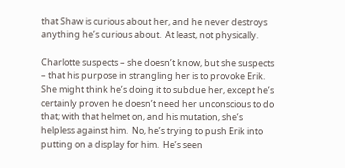that Shaw is curious about her, and he never destroys anything he’s curious about.  At least, not physically.

Charlotte suspects – she doesn’t know, but she suspects – that his purpose in strangling her is to provoke Erik.  She might think he’s doing it to subdue her, except he’s certainly proven he doesn’t need her unconscious to do that; with that helmet on, and his mutation, she’s helpless against him.  No, he’s trying to push Erik into putting on a display for him.  He’s seen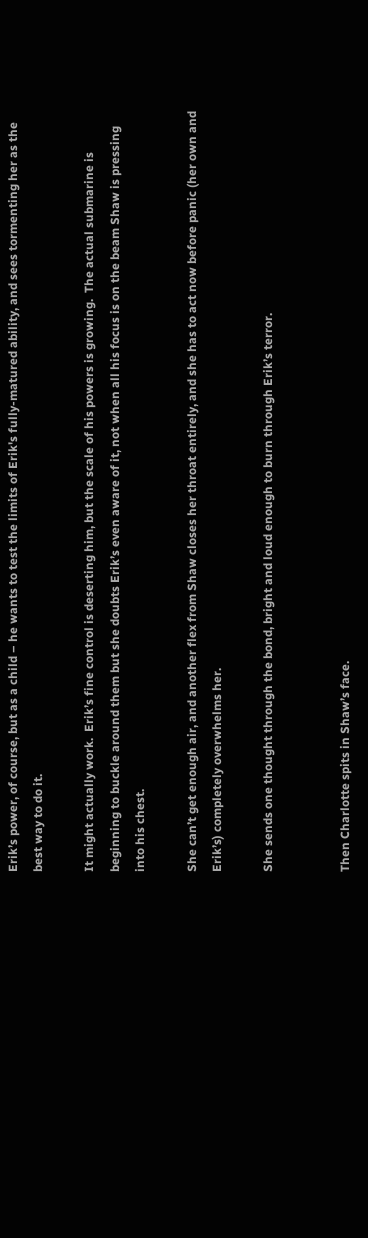Erik’s power, of course, but as a child – he wants to test the limits of Erik's fully-matured ability, and sees tormenting her as the best way to do it.

It might actually work.  Erik’s fine control is deserting him, but the scale of his powers is growing.  The actual submarine is beginning to buckle around them but she doubts Erik’s even aware of it, not when all his focus is on the beam Shaw is pressing into his chest.

She can’t get enough air, and another flex from Shaw closes her throat entirely, and she has to act now before panic (her own and Erik’s) completely overwhelms her.

She sends one thought through the bond, bright and loud enough to burn through Erik’s terror.


Then Charlotte spits in Shaw’s face.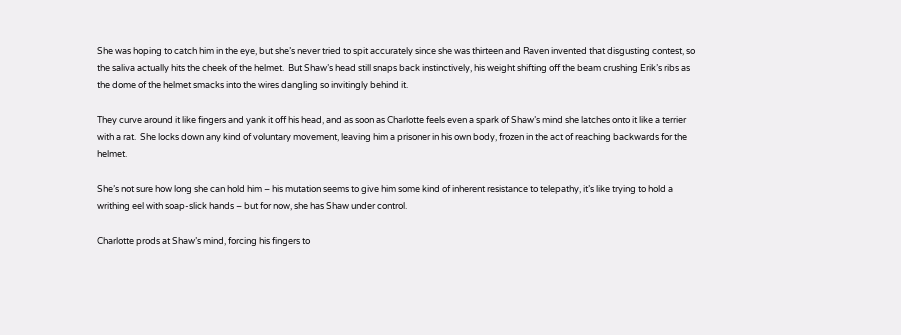She was hoping to catch him in the eye, but she’s never tried to spit accurately since she was thirteen and Raven invented that disgusting contest, so the saliva actually hits the cheek of the helmet.  But Shaw’s head still snaps back instinctively, his weight shifting off the beam crushing Erik’s ribs as the dome of the helmet smacks into the wires dangling so invitingly behind it.

They curve around it like fingers and yank it off his head, and as soon as Charlotte feels even a spark of Shaw’s mind she latches onto it like a terrier with a rat.  She locks down any kind of voluntary movement, leaving him a prisoner in his own body, frozen in the act of reaching backwards for the helmet.

She’s not sure how long she can hold him – his mutation seems to give him some kind of inherent resistance to telepathy, it’s like trying to hold a writhing eel with soap-slick hands – but for now, she has Shaw under control.

Charlotte prods at Shaw’s mind, forcing his fingers to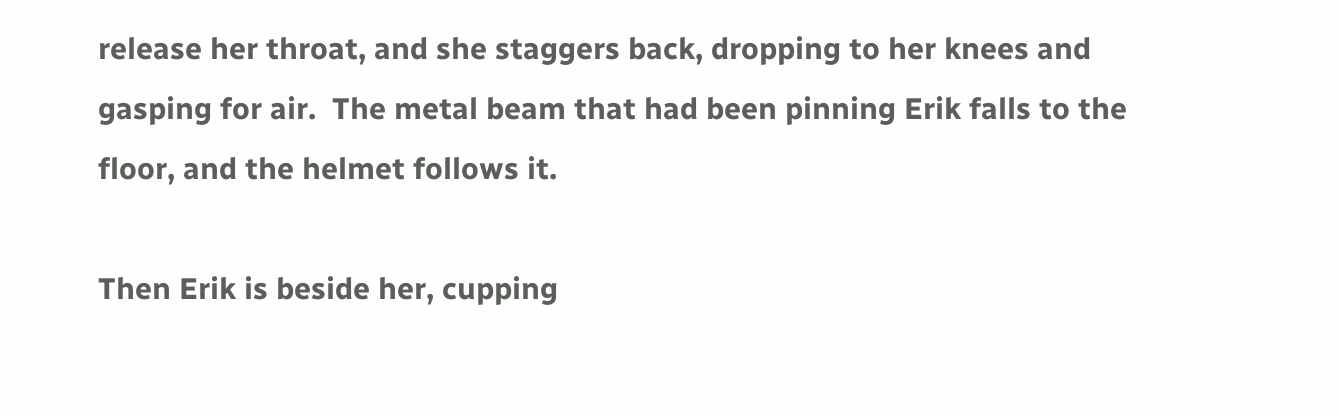release her throat, and she staggers back, dropping to her knees and gasping for air.  The metal beam that had been pinning Erik falls to the floor, and the helmet follows it.

Then Erik is beside her, cupping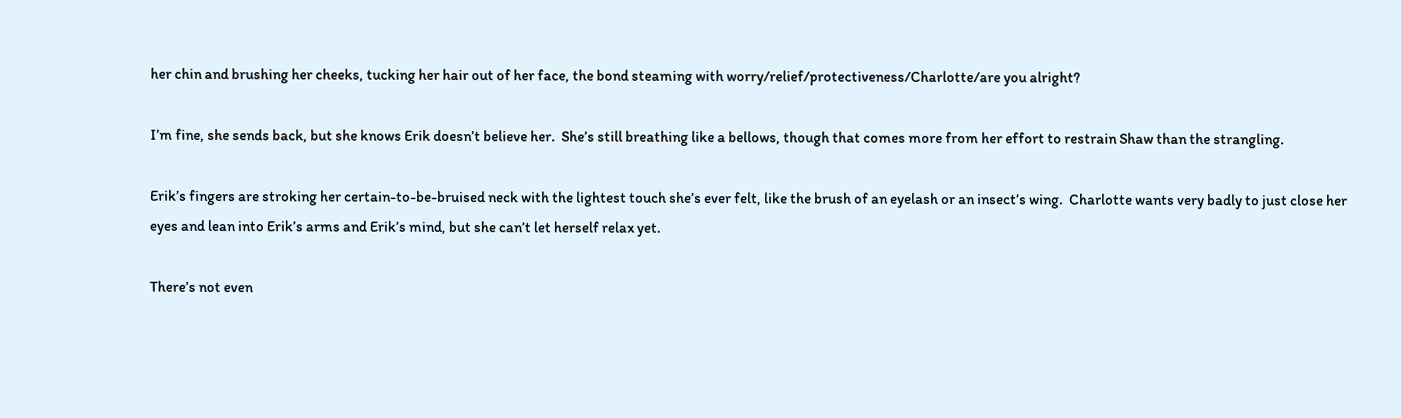her chin and brushing her cheeks, tucking her hair out of her face, the bond steaming with worry/relief/protectiveness/Charlotte/are you alright?

I’m fine, she sends back, but she knows Erik doesn’t believe her.  She’s still breathing like a bellows, though that comes more from her effort to restrain Shaw than the strangling.

Erik’s fingers are stroking her certain-to-be-bruised neck with the lightest touch she’s ever felt, like the brush of an eyelash or an insect’s wing.  Charlotte wants very badly to just close her eyes and lean into Erik’s arms and Erik’s mind, but she can’t let herself relax yet.

There’s not even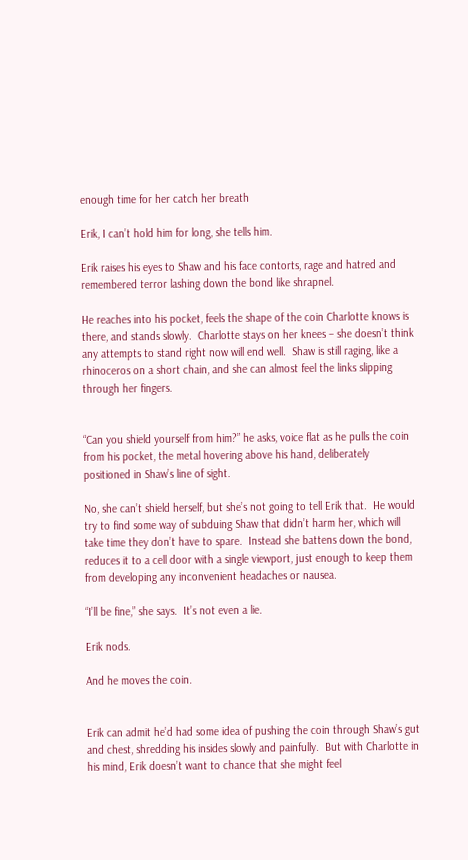enough time for her catch her breath

Erik, I can’t hold him for long, she tells him.

Erik raises his eyes to Shaw and his face contorts, rage and hatred and remembered terror lashing down the bond like shrapnel.

He reaches into his pocket, feels the shape of the coin Charlotte knows is there, and stands slowly.  Charlotte stays on her knees – she doesn’t think any attempts to stand right now will end well.  Shaw is still raging, like a rhinoceros on a short chain, and she can almost feel the links slipping through her fingers.


“Can you shield yourself from him?” he asks, voice flat as he pulls the coin from his pocket, the metal hovering above his hand, deliberately positioned in Shaw’s line of sight.

No, she can’t shield herself, but she’s not going to tell Erik that.  He would try to find some way of subduing Shaw that didn’t harm her, which will take time they don’t have to spare.  Instead she battens down the bond, reduces it to a cell door with a single viewport, just enough to keep them from developing any inconvenient headaches or nausea.

“I’ll be fine,” she says.  It’s not even a lie.

Erik nods.

And he moves the coin.


Erik can admit he’d had some idea of pushing the coin through Shaw’s gut and chest, shredding his insides slowly and painfully.  But with Charlotte in his mind, Erik doesn’t want to chance that she might feel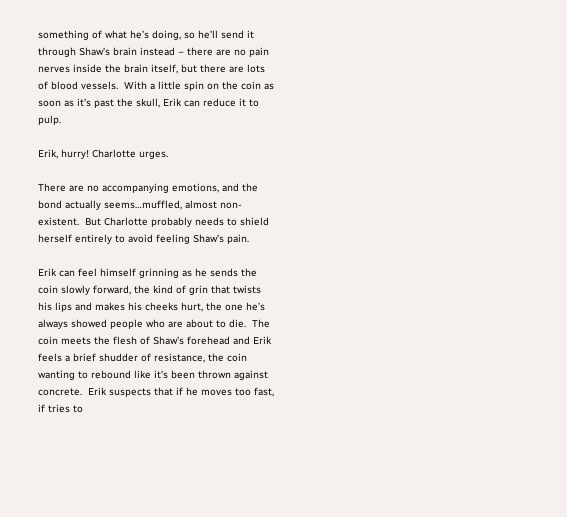something of what he’s doing, so he’ll send it through Shaw’s brain instead – there are no pain nerves inside the brain itself, but there are lots of blood vessels.  With a little spin on the coin as soon as it’s past the skull, Erik can reduce it to pulp.

Erik, hurry! Charlotte urges.

There are no accompanying emotions, and the bond actually seems…muffled, almost non-existent.  But Charlotte probably needs to shield herself entirely to avoid feeling Shaw’s pain.

Erik can feel himself grinning as he sends the coin slowly forward, the kind of grin that twists his lips and makes his cheeks hurt, the one he’s always showed people who are about to die.  The coin meets the flesh of Shaw’s forehead and Erik feels a brief shudder of resistance, the coin wanting to rebound like it’s been thrown against concrete.  Erik suspects that if he moves too fast, if tries to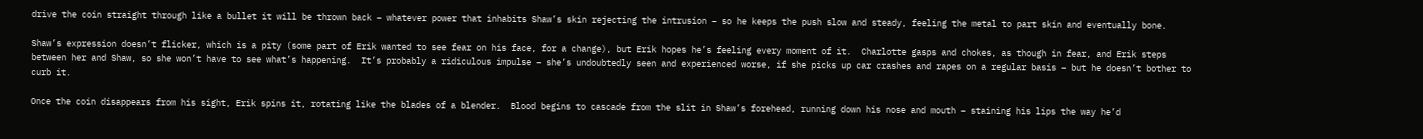drive the coin straight through like a bullet it will be thrown back – whatever power that inhabits Shaw’s skin rejecting the intrusion – so he keeps the push slow and steady, feeling the metal to part skin and eventually bone.

Shaw’s expression doesn’t flicker, which is a pity (some part of Erik wanted to see fear on his face, for a change), but Erik hopes he’s feeling every moment of it.  Charlotte gasps and chokes, as though in fear, and Erik steps between her and Shaw, so she won’t have to see what’s happening.  It’s probably a ridiculous impulse – she’s undoubtedly seen and experienced worse, if she picks up car crashes and rapes on a regular basis – but he doesn’t bother to curb it.

Once the coin disappears from his sight, Erik spins it, rotating like the blades of a blender.  Blood begins to cascade from the slit in Shaw’s forehead, running down his nose and mouth – staining his lips the way he’d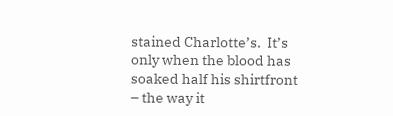stained Charlotte’s.  It’s only when the blood has soaked half his shirtfront – the way it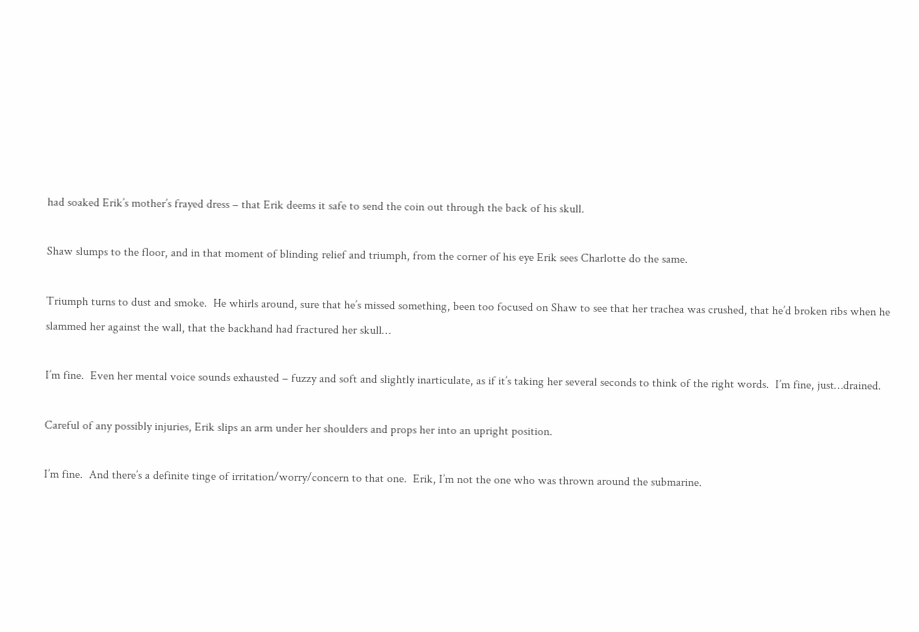had soaked Erik’s mother’s frayed dress – that Erik deems it safe to send the coin out through the back of his skull.

Shaw slumps to the floor, and in that moment of blinding relief and triumph, from the corner of his eye Erik sees Charlotte do the same.

Triumph turns to dust and smoke.  He whirls around, sure that he’s missed something, been too focused on Shaw to see that her trachea was crushed, that he’d broken ribs when he slammed her against the wall, that the backhand had fractured her skull…

I’m fine.  Even her mental voice sounds exhausted – fuzzy and soft and slightly inarticulate, as if it’s taking her several seconds to think of the right words.  I’m fine, just…drained.

Careful of any possibly injuries, Erik slips an arm under her shoulders and props her into an upright position.

I’m fine.  And there’s a definite tinge of irritation/worry/concern to that one.  Erik, I’m not the one who was thrown around the submarine.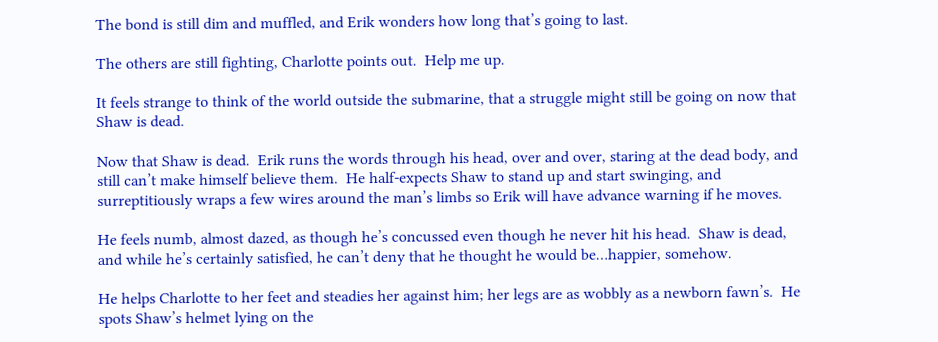The bond is still dim and muffled, and Erik wonders how long that’s going to last.

The others are still fighting, Charlotte points out.  Help me up.

It feels strange to think of the world outside the submarine, that a struggle might still be going on now that Shaw is dead.

Now that Shaw is dead.  Erik runs the words through his head, over and over, staring at the dead body, and still can’t make himself believe them.  He half-expects Shaw to stand up and start swinging, and surreptitiously wraps a few wires around the man’s limbs so Erik will have advance warning if he moves.

He feels numb, almost dazed, as though he’s concussed even though he never hit his head.  Shaw is dead, and while he’s certainly satisfied, he can’t deny that he thought he would be…happier, somehow.

He helps Charlotte to her feet and steadies her against him; her legs are as wobbly as a newborn fawn’s.  He spots Shaw’s helmet lying on the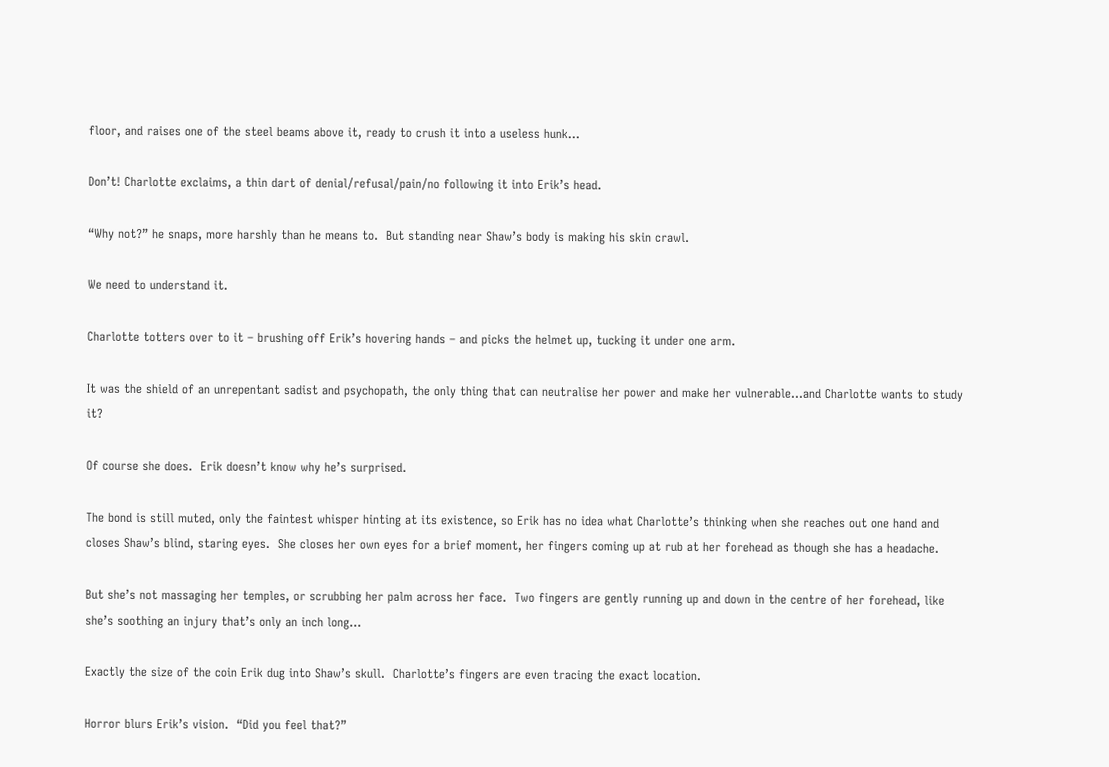floor, and raises one of the steel beams above it, ready to crush it into a useless hunk…

Don’t! Charlotte exclaims, a thin dart of denial/refusal/pain/no following it into Erik’s head.

“Why not?” he snaps, more harshly than he means to.  But standing near Shaw’s body is making his skin crawl.

We need to understand it.

Charlotte totters over to it – brushing off Erik’s hovering hands – and picks the helmet up, tucking it under one arm.

It was the shield of an unrepentant sadist and psychopath, the only thing that can neutralise her power and make her vulnerable…and Charlotte wants to study it?

Of course she does.  Erik doesn’t know why he’s surprised.

The bond is still muted, only the faintest whisper hinting at its existence, so Erik has no idea what Charlotte’s thinking when she reaches out one hand and closes Shaw’s blind, staring eyes.  She closes her own eyes for a brief moment, her fingers coming up at rub at her forehead as though she has a headache.

But she’s not massaging her temples, or scrubbing her palm across her face.  Two fingers are gently running up and down in the centre of her forehead, like she’s soothing an injury that’s only an inch long…

Exactly the size of the coin Erik dug into Shaw’s skull.  Charlotte’s fingers are even tracing the exact location.

Horror blurs Erik’s vision.  “Did you feel that?”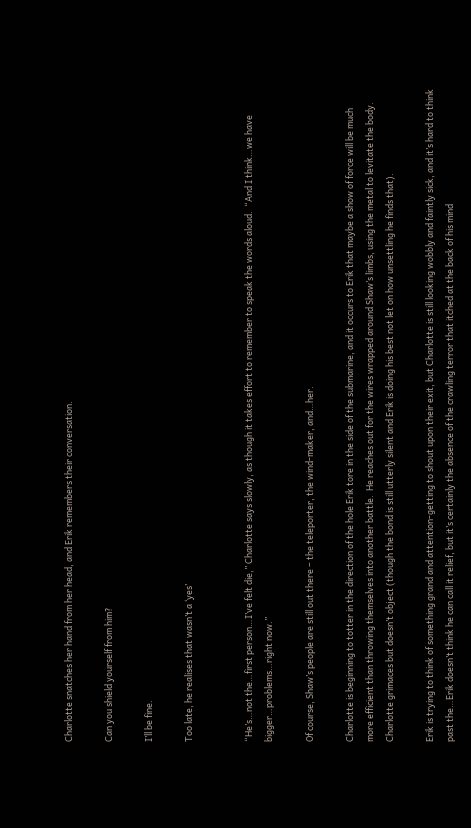Charlotte snatches her hand from her head, and Erik remembers their conversation.

Can you shield yourself from him?

I’ll be fine.

Too late, he realises that wasn’t a ‘yes’


“He’s…not the…first person…I’ve felt die,” Charlotte says slowly, as though it takes effort to remember to speak the words aloud.  “And I think…we have bigger…problems…right now.”

Of course, Shaw’s people are still out there – the teleporter, the wind-maker, and…her.

Charlotte is beginning to totter in the direction of the hole Erik tore in the side of the submarine, and it occurs to Erik that maybe a show of force will be much more efficient than throwing themselves into another battle.  He reaches out for the wires wrapped around Shaw’s limbs, using the metal to levitate the body.  Charlotte grimaces but doesn’t object (though the bond is still utterly silent and Erik is doing his best not let on how unsettling he finds that).

Erik is trying to think of something grand and attention-getting to shout upon their exit, but Charlotte is still looking wobbly and faintly sick, and it’s hard to think past the…Erik doesn’t think he can call it relief, but it’s certainly the absence of the crawling terror that itched at the back of his mind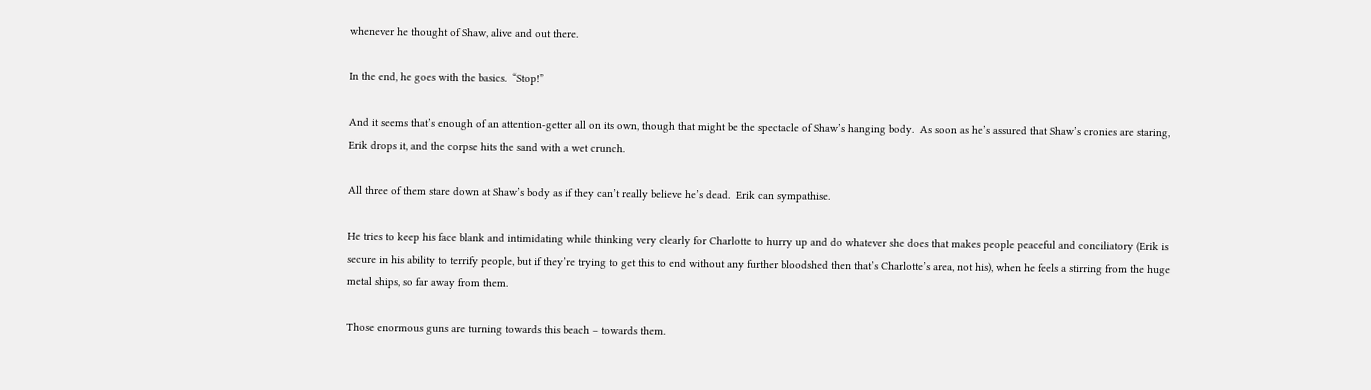whenever he thought of Shaw, alive and out there.

In the end, he goes with the basics.  “Stop!”

And it seems that’s enough of an attention-getter all on its own, though that might be the spectacle of Shaw’s hanging body.  As soon as he’s assured that Shaw’s cronies are staring, Erik drops it, and the corpse hits the sand with a wet crunch.

All three of them stare down at Shaw’s body as if they can’t really believe he’s dead.  Erik can sympathise.

He tries to keep his face blank and intimidating while thinking very clearly for Charlotte to hurry up and do whatever she does that makes people peaceful and conciliatory (Erik is secure in his ability to terrify people, but if they’re trying to get this to end without any further bloodshed then that’s Charlotte’s area, not his), when he feels a stirring from the huge metal ships, so far away from them.

Those enormous guns are turning towards this beach – towards them.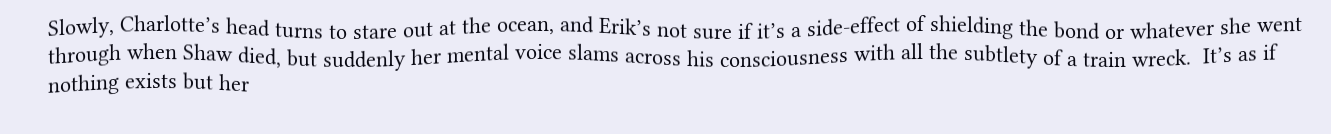Slowly, Charlotte’s head turns to stare out at the ocean, and Erik’s not sure if it’s a side-effect of shielding the bond or whatever she went through when Shaw died, but suddenly her mental voice slams across his consciousness with all the subtlety of a train wreck.  It’s as if nothing exists but her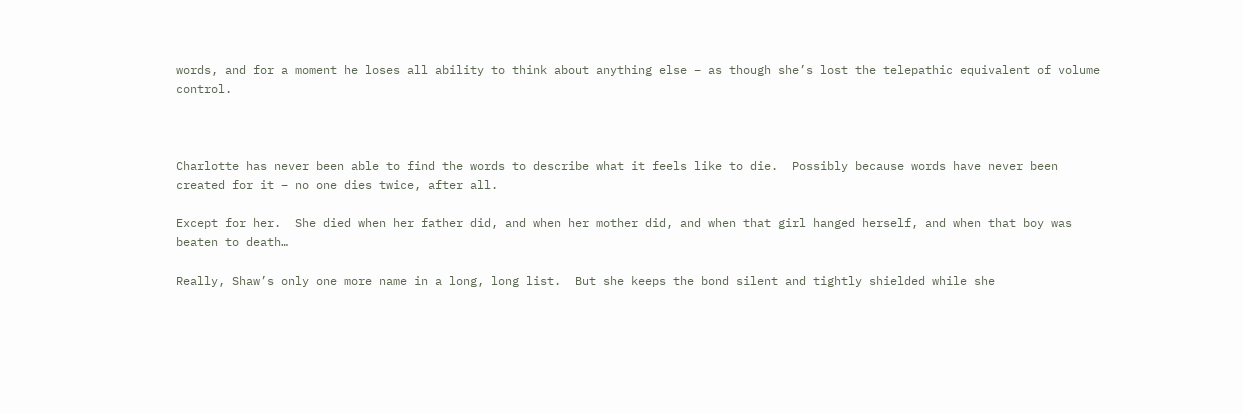words, and for a moment he loses all ability to think about anything else – as though she’s lost the telepathic equivalent of volume control.



Charlotte has never been able to find the words to describe what it feels like to die.  Possibly because words have never been created for it – no one dies twice, after all.

Except for her.  She died when her father did, and when her mother did, and when that girl hanged herself, and when that boy was beaten to death…

Really, Shaw’s only one more name in a long, long list.  But she keeps the bond silent and tightly shielded while she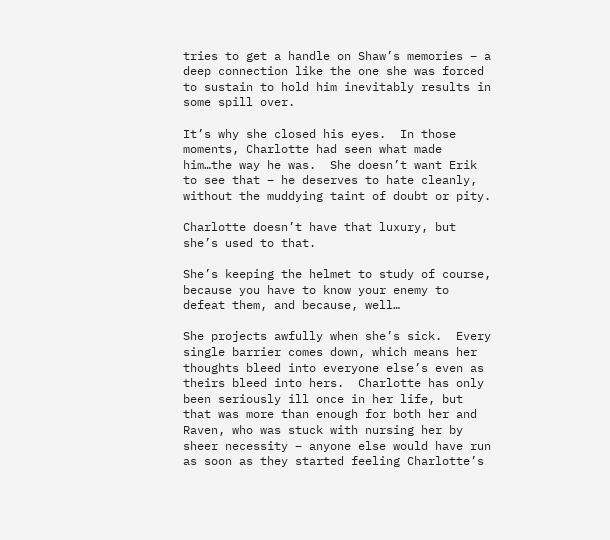tries to get a handle on Shaw’s memories – a deep connection like the one she was forced to sustain to hold him inevitably results in some spill over.

It’s why she closed his eyes.  In those moments, Charlotte had seen what made him…the way he was.  She doesn’t want Erik to see that – he deserves to hate cleanly, without the muddying taint of doubt or pity.

Charlotte doesn’t have that luxury, but she’s used to that.

She’s keeping the helmet to study of course, because you have to know your enemy to defeat them, and because, well…

She projects awfully when she’s sick.  Every single barrier comes down, which means her thoughts bleed into everyone else’s even as theirs bleed into hers.  Charlotte has only been seriously ill once in her life, but that was more than enough for both her and Raven, who was stuck with nursing her by sheer necessity – anyone else would have run as soon as they started feeling Charlotte’s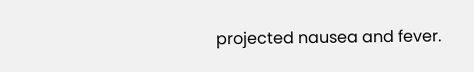projected nausea and fever.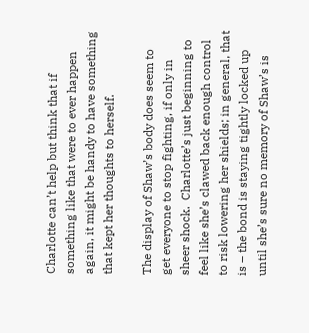Charlotte can’t help but think that if something like that were to ever happen again, it might be handy to have something that kept her thoughts to herself.

The display of Shaw’s body does seem to get everyone to stop fighting, if only in sheer shock.  Charlotte’s just beginning to feel like she’s clawed back enough control to risk lowering her shields; in general, that is – the bond is staying tightly locked up until she’s sure no memory of Shaw’s is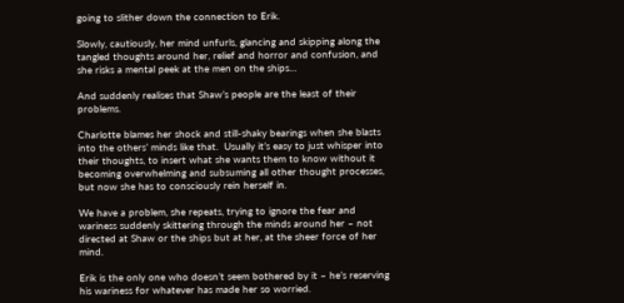going to slither down the connection to Erik.

Slowly, cautiously, her mind unfurls, glancing and skipping along the tangled thoughts around her, relief and horror and confusion, and she risks a mental peek at the men on the ships…

And suddenly realises that Shaw’s people are the least of their problems.

Charlotte blames her shock and still-shaky bearings when she blasts into the others’ minds like that.  Usually it’s easy to just whisper into their thoughts, to insert what she wants them to know without it becoming overwhelming and subsuming all other thought processes, but now she has to consciously rein herself in.

We have a problem, she repeats, trying to ignore the fear and wariness suddenly skittering through the minds around her – not directed at Shaw or the ships but at her, at the sheer force of her mind.

Erik is the only one who doesn’t seem bothered by it – he’s reserving his wariness for whatever has made her so worried.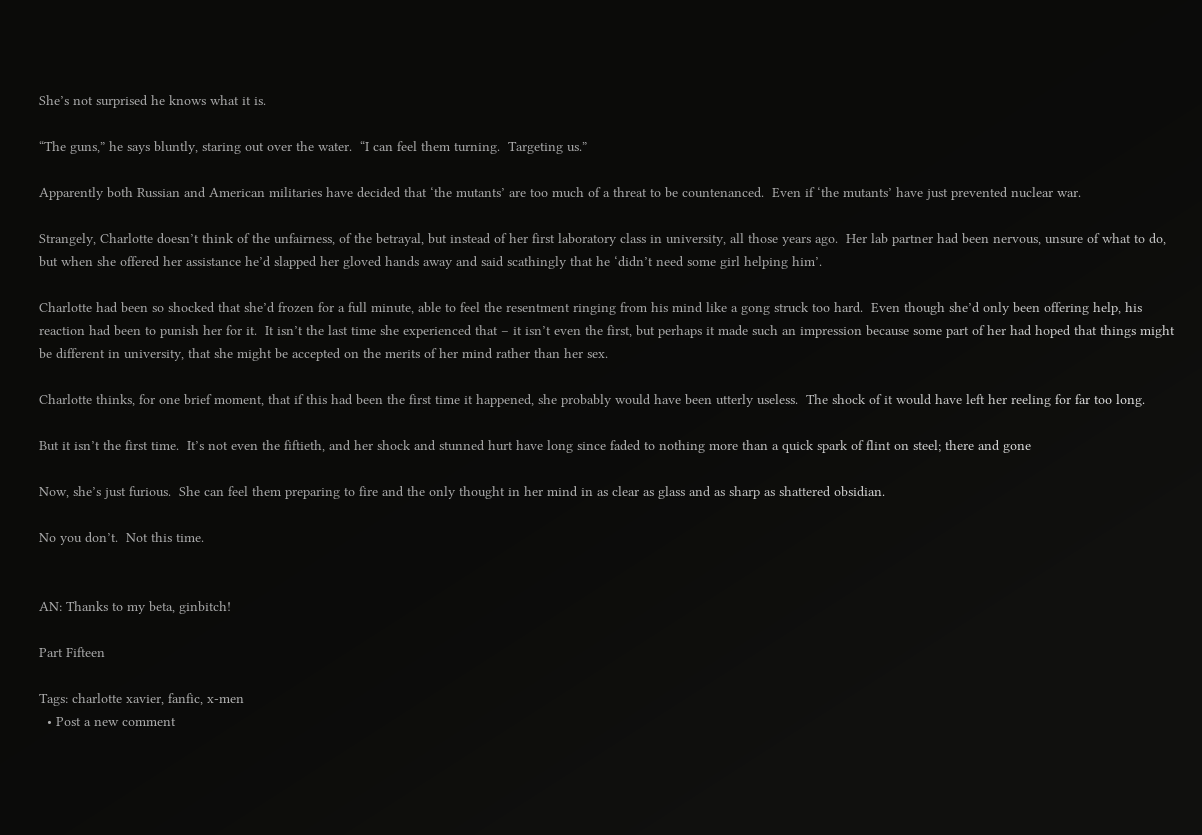She’s not surprised he knows what it is.

“The guns,” he says bluntly, staring out over the water.  “I can feel them turning.  Targeting us.”

Apparently both Russian and American militaries have decided that ‘the mutants’ are too much of a threat to be countenanced.  Even if ‘the mutants’ have just prevented nuclear war.

Strangely, Charlotte doesn’t think of the unfairness, of the betrayal, but instead of her first laboratory class in university, all those years ago.  Her lab partner had been nervous, unsure of what to do, but when she offered her assistance he’d slapped her gloved hands away and said scathingly that he ‘didn’t need some girl helping him’.

Charlotte had been so shocked that she’d frozen for a full minute, able to feel the resentment ringing from his mind like a gong struck too hard.  Even though she’d only been offering help, his reaction had been to punish her for it.  It isn’t the last time she experienced that – it isn’t even the first, but perhaps it made such an impression because some part of her had hoped that things might be different in university, that she might be accepted on the merits of her mind rather than her sex.

Charlotte thinks, for one brief moment, that if this had been the first time it happened, she probably would have been utterly useless.  The shock of it would have left her reeling for far too long.

But it isn’t the first time.  It’s not even the fiftieth, and her shock and stunned hurt have long since faded to nothing more than a quick spark of flint on steel; there and gone

Now, she’s just furious.  She can feel them preparing to fire and the only thought in her mind in as clear as glass and as sharp as shattered obsidian.

No you don’t.  Not this time.


AN: Thanks to my beta, ginbitch!

Part Fifteen

Tags: charlotte xavier, fanfic, x-men
  • Post a new comment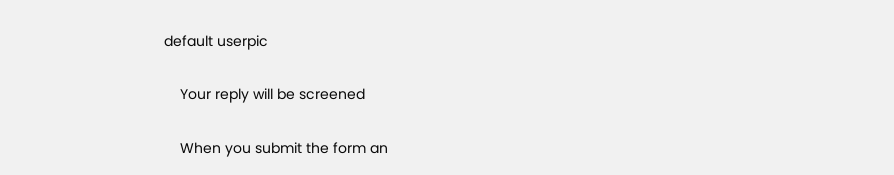default userpic

    Your reply will be screened

    When you submit the form an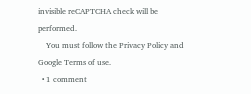invisible reCAPTCHA check will be performed.
    You must follow the Privacy Policy and Google Terms of use.
  • 1 comment